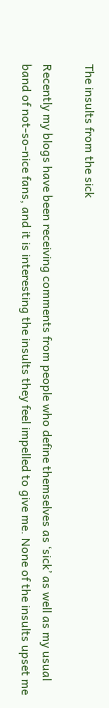The insults from the sick

Recently my blogs have been receiving comments from people who define themselves as ‘sick’ as well as my usual band of not-so-nice fans, and it is interesting the insults they feel impelled to give me. None of the insults upset me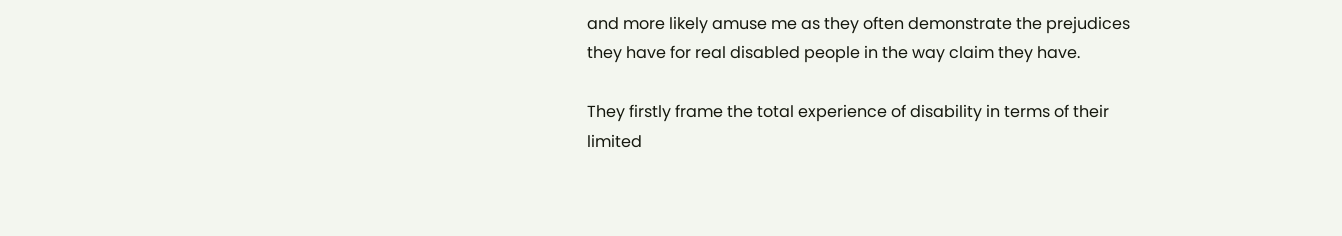and more likely amuse me as they often demonstrate the prejudices they have for real disabled people in the way claim they have.

They firstly frame the total experience of disability in terms of their limited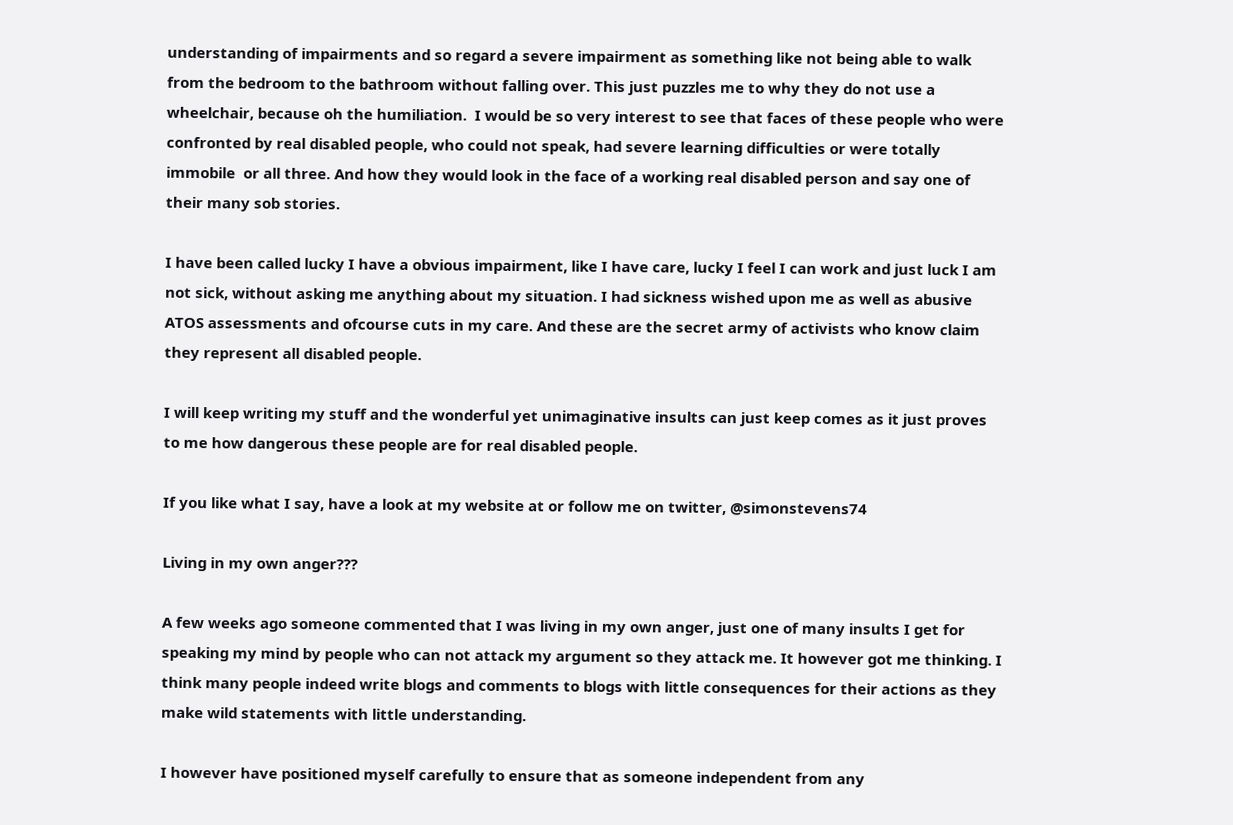understanding of impairments and so regard a severe impairment as something like not being able to walk from the bedroom to the bathroom without falling over. This just puzzles me to why they do not use a wheelchair, because oh the humiliation.  I would be so very interest to see that faces of these people who were confronted by real disabled people, who could not speak, had severe learning difficulties or were totally immobile  or all three. And how they would look in the face of a working real disabled person and say one of their many sob stories.

I have been called lucky I have a obvious impairment, like I have care, lucky I feel I can work and just luck I am not sick, without asking me anything about my situation. I had sickness wished upon me as well as abusive ATOS assessments and ofcourse cuts in my care. And these are the secret army of activists who know claim they represent all disabled people.

I will keep writing my stuff and the wonderful yet unimaginative insults can just keep comes as it just proves  to me how dangerous these people are for real disabled people.

If you like what I say, have a look at my website at or follow me on twitter, @simonstevens74

Living in my own anger???

A few weeks ago someone commented that I was living in my own anger, just one of many insults I get for speaking my mind by people who can not attack my argument so they attack me. It however got me thinking. I think many people indeed write blogs and comments to blogs with little consequences for their actions as they make wild statements with little understanding.

I however have positioned myself carefully to ensure that as someone independent from any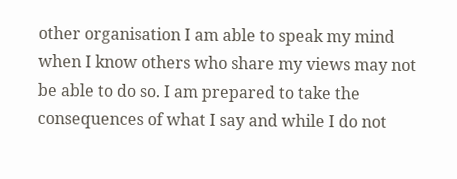other organisation I am able to speak my mind when I know others who share my views may not be able to do so. I am prepared to take the consequences of what I say and while I do not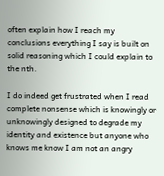often explain how I reach my conclusions everything I say is built on solid reasoning which I could explain to the nth.

I do indeed get frustrated when I read complete nonsense which is knowingly or unknowingly designed to degrade my identity and existence but anyone who knows me know I am not an angry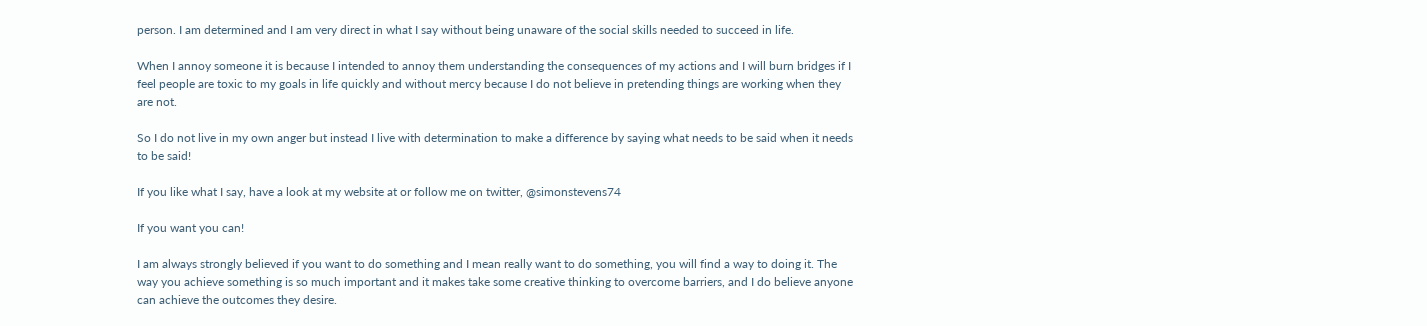person. I am determined and I am very direct in what I say without being unaware of the social skills needed to succeed in life.

When I annoy someone it is because I intended to annoy them understanding the consequences of my actions and I will burn bridges if I feel people are toxic to my goals in life quickly and without mercy because I do not believe in pretending things are working when they are not.

So I do not live in my own anger but instead I live with determination to make a difference by saying what needs to be said when it needs to be said!

If you like what I say, have a look at my website at or follow me on twitter, @simonstevens74

If you want you can!

I am always strongly believed if you want to do something and I mean really want to do something, you will find a way to doing it. The way you achieve something is so much important and it makes take some creative thinking to overcome barriers, and I do believe anyone can achieve the outcomes they desire.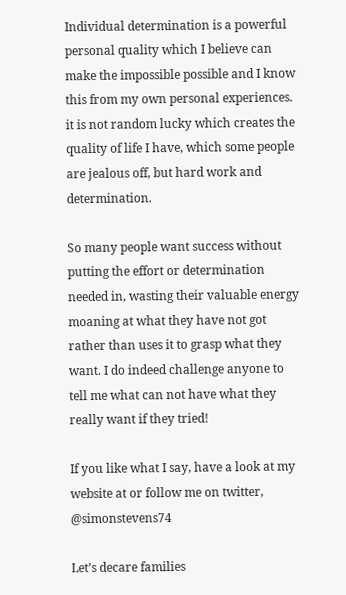Individual determination is a powerful personal quality which I believe can make the impossible possible and I know this from my own personal experiences. it is not random lucky which creates the quality of life I have, which some people are jealous off, but hard work and determination.

So many people want success without putting the effort or determination needed in, wasting their valuable energy moaning at what they have not got rather than uses it to grasp what they want. I do indeed challenge anyone to tell me what can not have what they really want if they tried!

If you like what I say, have a look at my website at or follow me on twitter, @simonstevens74

Let’s decare families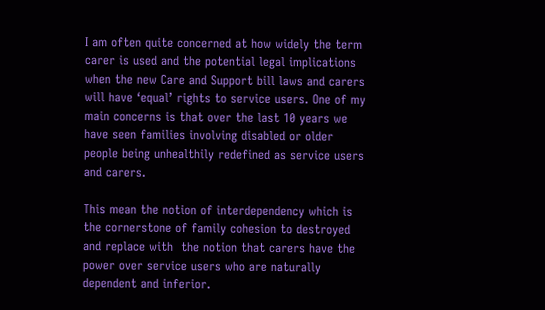I am often quite concerned at how widely the term carer is used and the potential legal implications when the new Care and Support bill laws and carers will have ‘equal’ rights to service users. One of my main concerns is that over the last 10 years we have seen families involving disabled or older people being unhealthily redefined as service users and carers.

This mean the notion of interdependency which is the cornerstone of family cohesion to destroyed and replace with  the notion that carers have the power over service users who are naturally dependent and inferior.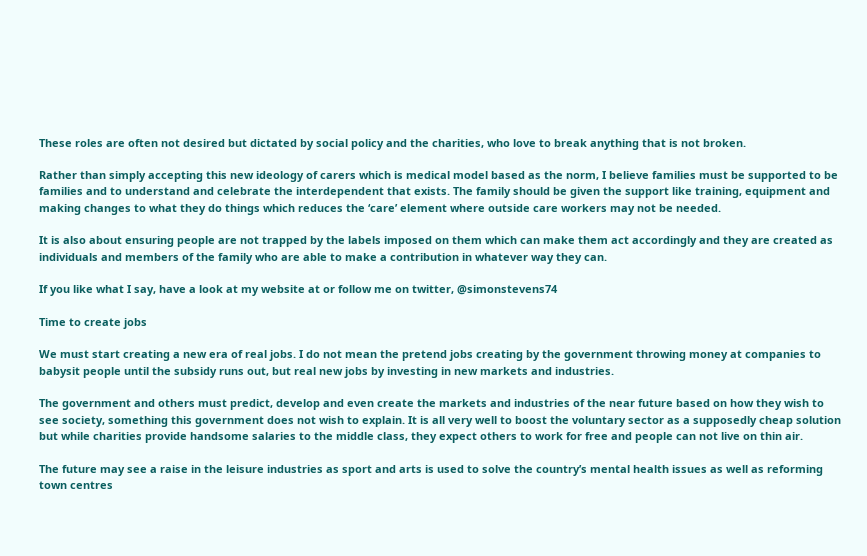These roles are often not desired but dictated by social policy and the charities, who love to break anything that is not broken.

Rather than simply accepting this new ideology of carers which is medical model based as the norm, I believe families must be supported to be families and to understand and celebrate the interdependent that exists. The family should be given the support like training, equipment and making changes to what they do things which reduces the ‘care’ element where outside care workers may not be needed.

It is also about ensuring people are not trapped by the labels imposed on them which can make them act accordingly and they are created as individuals and members of the family who are able to make a contribution in whatever way they can.

If you like what I say, have a look at my website at or follow me on twitter, @simonstevens74

Time to create jobs

We must start creating a new era of real jobs. I do not mean the pretend jobs creating by the government throwing money at companies to babysit people until the subsidy runs out, but real new jobs by investing in new markets and industries.

The government and others must predict, develop and even create the markets and industries of the near future based on how they wish to see society, something this government does not wish to explain. It is all very well to boost the voluntary sector as a supposedly cheap solution but while charities provide handsome salaries to the middle class, they expect others to work for free and people can not live on thin air.

The future may see a raise in the leisure industries as sport and arts is used to solve the country’s mental health issues as well as reforming town centres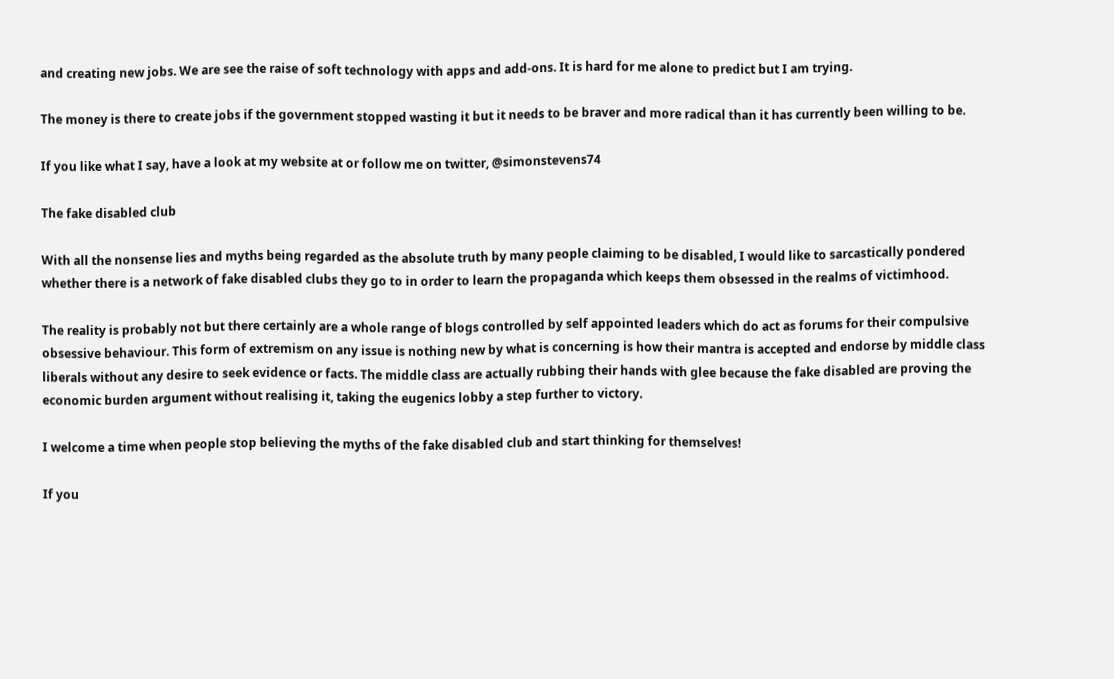and creating new jobs. We are see the raise of soft technology with apps and add-ons. It is hard for me alone to predict but I am trying.

The money is there to create jobs if the government stopped wasting it but it needs to be braver and more radical than it has currently been willing to be.

If you like what I say, have a look at my website at or follow me on twitter, @simonstevens74

The fake disabled club

With all the nonsense lies and myths being regarded as the absolute truth by many people claiming to be disabled, I would like to sarcastically pondered whether there is a network of fake disabled clubs they go to in order to learn the propaganda which keeps them obsessed in the realms of victimhood.

The reality is probably not but there certainly are a whole range of blogs controlled by self appointed leaders which do act as forums for their compulsive obsessive behaviour. This form of extremism on any issue is nothing new by what is concerning is how their mantra is accepted and endorse by middle class liberals without any desire to seek evidence or facts. The middle class are actually rubbing their hands with glee because the fake disabled are proving the economic burden argument without realising it, taking the eugenics lobby a step further to victory.

I welcome a time when people stop believing the myths of the fake disabled club and start thinking for themselves!

If you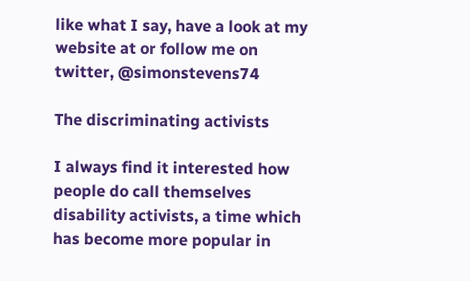like what I say, have a look at my website at or follow me on twitter, @simonstevens74

The discriminating activists

I always find it interested how people do call themselves disability activists, a time which has become more popular in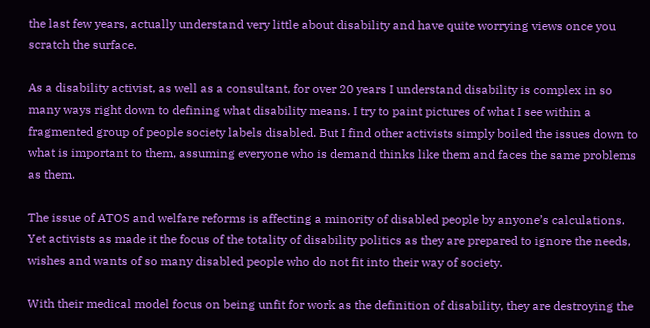the last few years, actually understand very little about disability and have quite worrying views once you scratch the surface.

As a disability activist, as well as a consultant, for over 20 years I understand disability is complex in so many ways right down to defining what disability means. I try to paint pictures of what I see within a fragmented group of people society labels disabled. But I find other activists simply boiled the issues down to what is important to them, assuming everyone who is demand thinks like them and faces the same problems as them.

The issue of ATOS and welfare reforms is affecting a minority of disabled people by anyone’s calculations. Yet activists as made it the focus of the totality of disability politics as they are prepared to ignore the needs, wishes and wants of so many disabled people who do not fit into their way of society.

With their medical model focus on being unfit for work as the definition of disability, they are destroying the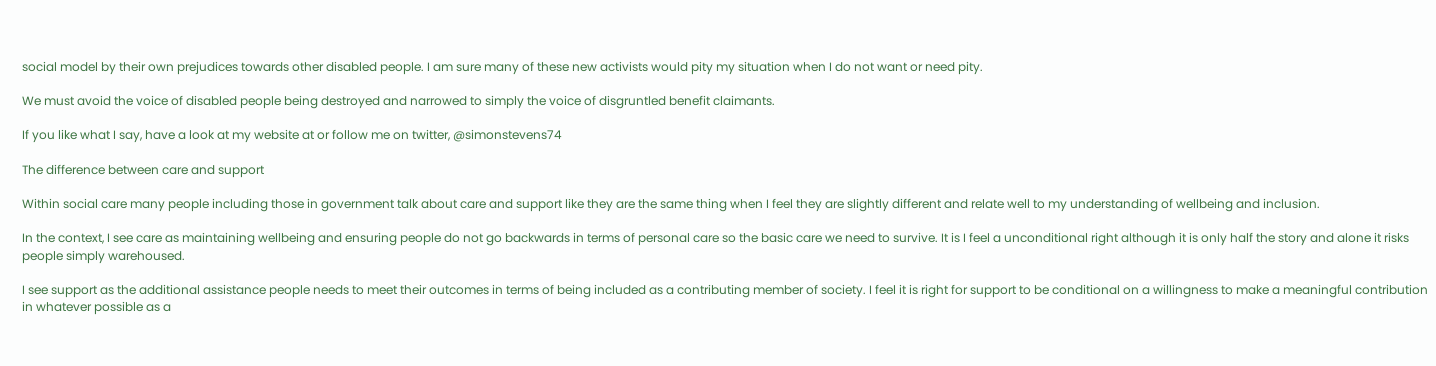social model by their own prejudices towards other disabled people. I am sure many of these new activists would pity my situation when I do not want or need pity.

We must avoid the voice of disabled people being destroyed and narrowed to simply the voice of disgruntled benefit claimants.

If you like what I say, have a look at my website at or follow me on twitter, @simonstevens74

The difference between care and support

Within social care many people including those in government talk about care and support like they are the same thing when I feel they are slightly different and relate well to my understanding of wellbeing and inclusion.

In the context, I see care as maintaining wellbeing and ensuring people do not go backwards in terms of personal care so the basic care we need to survive. It is I feel a unconditional right although it is only half the story and alone it risks people simply warehoused.

I see support as the additional assistance people needs to meet their outcomes in terms of being included as a contributing member of society. I feel it is right for support to be conditional on a willingness to make a meaningful contribution in whatever possible as a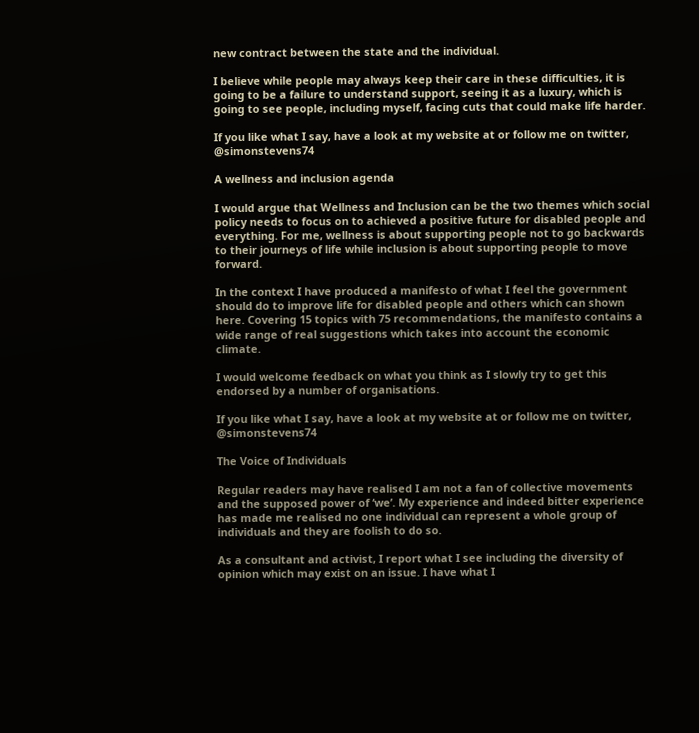new contract between the state and the individual.

I believe while people may always keep their care in these difficulties, it is going to be a failure to understand support, seeing it as a luxury, which is going to see people, including myself, facing cuts that could make life harder.

If you like what I say, have a look at my website at or follow me on twitter, @simonstevens74

A wellness and inclusion agenda

I would argue that Wellness and Inclusion can be the two themes which social policy needs to focus on to achieved a positive future for disabled people and everything. For me, wellness is about supporting people not to go backwards to their journeys of life while inclusion is about supporting people to move forward.

In the context I have produced a manifesto of what I feel the government should do to improve life for disabled people and others which can shown here. Covering 15 topics with 75 recommendations, the manifesto contains a wide range of real suggestions which takes into account the economic climate.

I would welcome feedback on what you think as I slowly try to get this endorsed by a number of organisations.

If you like what I say, have a look at my website at or follow me on twitter, @simonstevens74

The Voice of Individuals

Regular readers may have realised I am not a fan of collective movements and the supposed power of ‘we’. My experience and indeed bitter experience has made me realised no one individual can represent a whole group of individuals and they are foolish to do so.

As a consultant and activist, I report what I see including the diversity of opinion which may exist on an issue. I have what I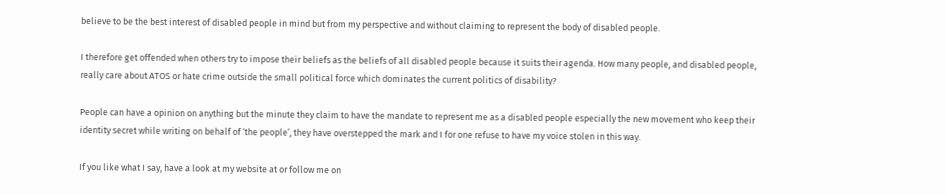believe to be the best interest of disabled people in mind but from my perspective and without claiming to represent the body of disabled people.

I therefore get offended when others try to impose their beliefs as the beliefs of all disabled people because it suits their agenda. How many people, and disabled people, really care about ATOS or hate crime outside the small political force which dominates the current politics of disability?

People can have a opinion on anything but the minute they claim to have the mandate to represent me as a disabled people especially the new movement who keep their identity secret while writing on behalf of ‘the people’, they have overstepped the mark and I for one refuse to have my voice stolen in this way.

If you like what I say, have a look at my website at or follow me on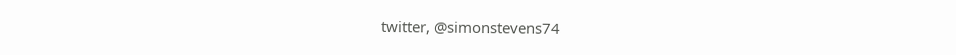twitter, @simonstevens74